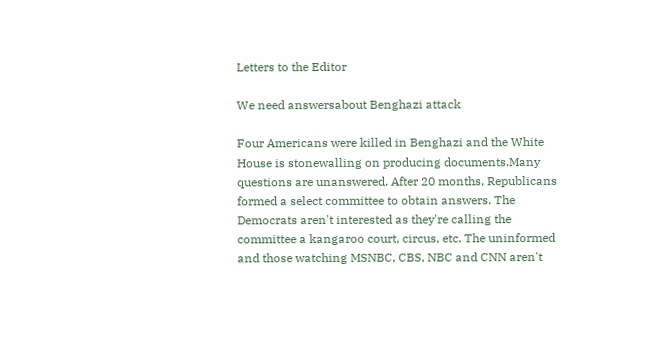Letters to the Editor

We need answersabout Benghazi attack

Four Americans were killed in Benghazi and the White House is stonewalling on producing documents.Many questions are unanswered. After 20 months, Republicans formed a select committee to obtain answers. The Democrats aren't interested as they're calling the committee a kangaroo court, circus, etc. The uninformed and those watching MSNBC, CBS, NBC and CNN aren't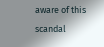aware of this scandal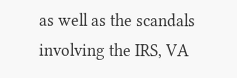as well as the scandals involving the IRS, VA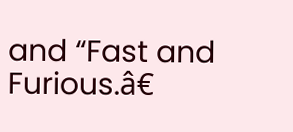and “Fast and Furious.â€